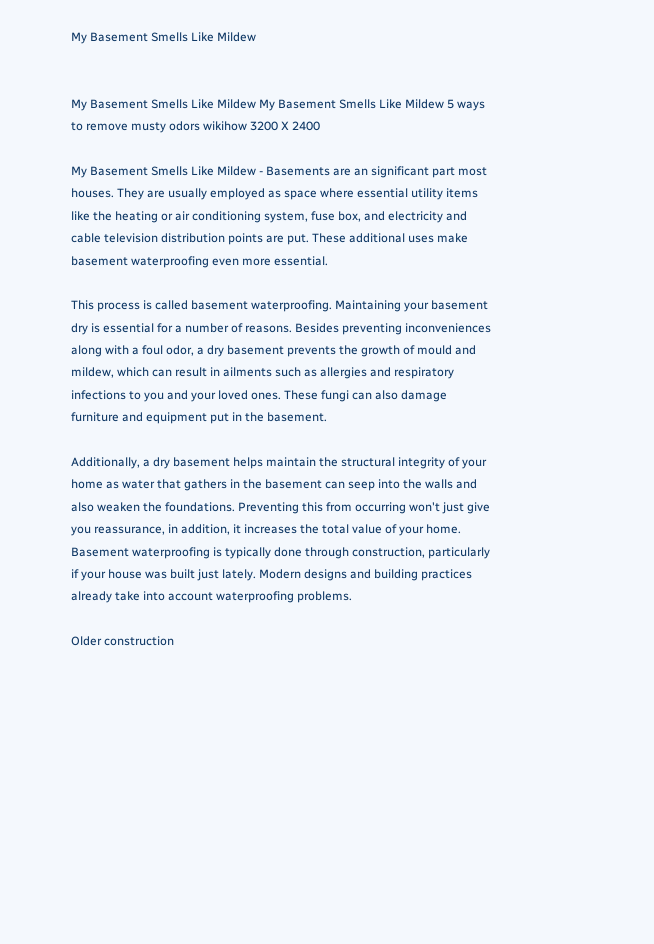My Basement Smells Like Mildew


My Basement Smells Like Mildew My Basement Smells Like Mildew 5 ways to remove musty odors wikihow 3200 X 2400

My Basement Smells Like Mildew - Basements are an significant part most houses. They are usually employed as space where essential utility items like the heating or air conditioning system, fuse box, and electricity and cable television distribution points are put. These additional uses make basement waterproofing even more essential.

This process is called basement waterproofing. Maintaining your basement dry is essential for a number of reasons. Besides preventing inconveniences along with a foul odor, a dry basement prevents the growth of mould and mildew, which can result in ailments such as allergies and respiratory infections to you and your loved ones. These fungi can also damage furniture and equipment put in the basement.

Additionally, a dry basement helps maintain the structural integrity of your home as water that gathers in the basement can seep into the walls and also weaken the foundations. Preventing this from occurring won't just give you reassurance, in addition, it increases the total value of your home. Basement waterproofing is typically done through construction, particularly if your house was built just lately. Modern designs and building practices already take into account waterproofing problems.

Older construction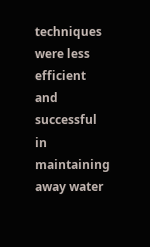techniques were less efficient and successful in maintaining away water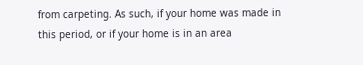from carpeting. As such, if your home was made in this period, or if your home is in an area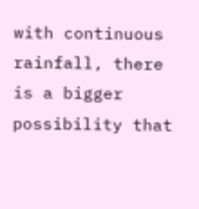with continuous rainfall, there is a bigger possibility that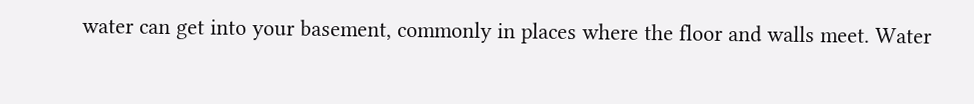water can get into your basement, commonly in places where the floor and walls meet. Water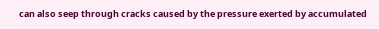can also seep through cracks caused by the pressure exerted by accumulated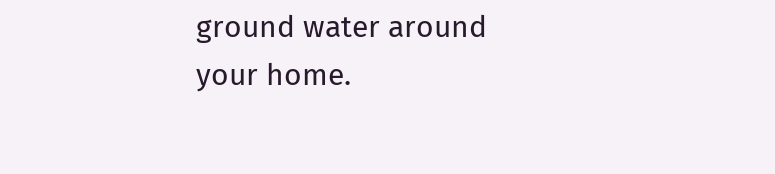ground water around your home.